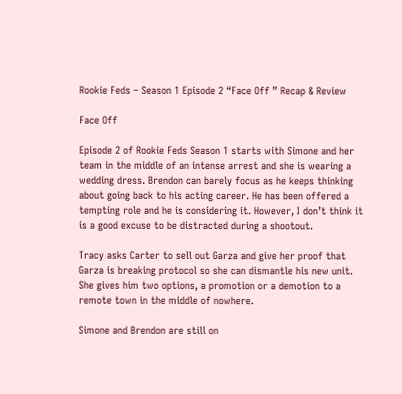Rookie Feds – Season 1 Episode 2 “Face Off ” Recap & Review

Face Off

Episode 2 of Rookie Feds Season 1 starts with Simone and her team in the middle of an intense arrest and she is wearing a wedding dress. Brendon can barely focus as he keeps thinking about going back to his acting career. He has been offered a  tempting role and he is considering it. However, I don’t think it is a good excuse to be distracted during a shootout.

Tracy asks Carter to sell out Garza and give her proof that Garza is breaking protocol so she can dismantle his new unit. She gives him two options, a promotion or a demotion to a remote town in the middle of nowhere.

Simone and Brendon are still on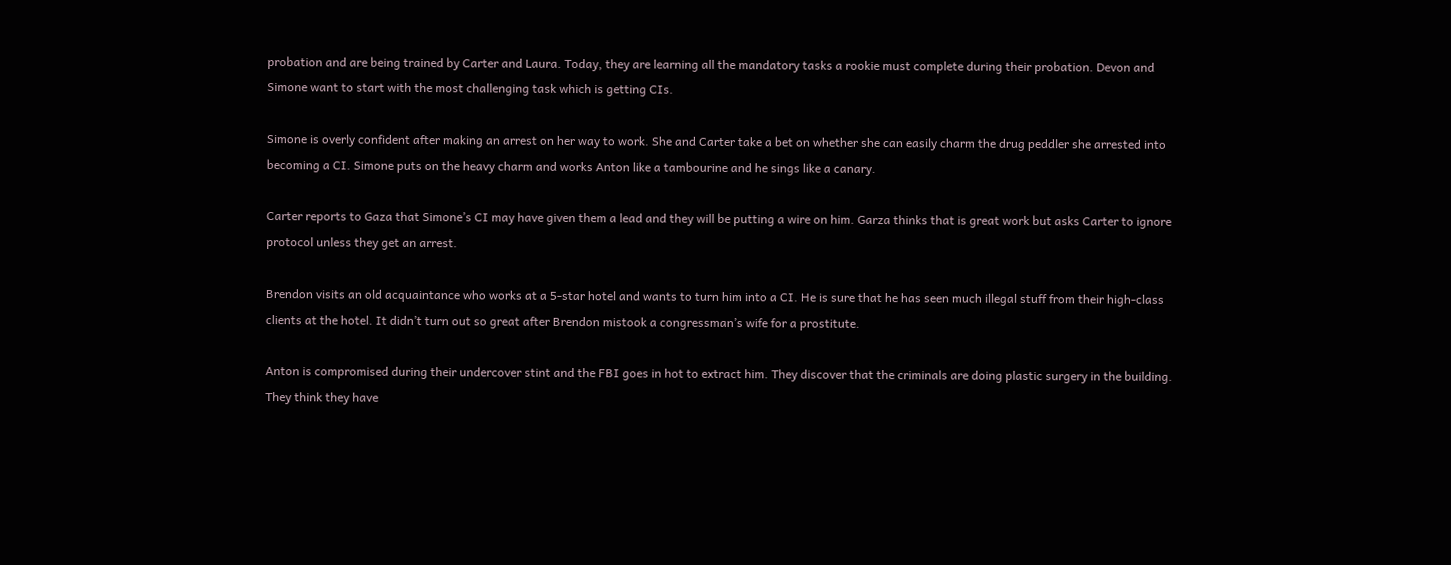probation and are being trained by Carter and Laura. Today, they are learning all the mandatory tasks a rookie must complete during their probation. Devon and Simone want to start with the most challenging task which is getting CIs.

Simone is overly confident after making an arrest on her way to work. She and Carter take a bet on whether she can easily charm the drug peddler she arrested into becoming a CI. Simone puts on the heavy charm and works Anton like a tambourine and he sings like a canary.

Carter reports to Gaza that Simone’s CI may have given them a lead and they will be putting a wire on him. Garza thinks that is great work but asks Carter to ignore protocol unless they get an arrest.

Brendon visits an old acquaintance who works at a 5-star hotel and wants to turn him into a CI. He is sure that he has seen much illegal stuff from their high-class clients at the hotel. It didn’t turn out so great after Brendon mistook a congressman’s wife for a prostitute.

Anton is compromised during their undercover stint and the FBI goes in hot to extract him. They discover that the criminals are doing plastic surgery in the building. They think they have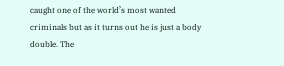caught one of the world’s most wanted criminals but as it turns out he is just a body double. The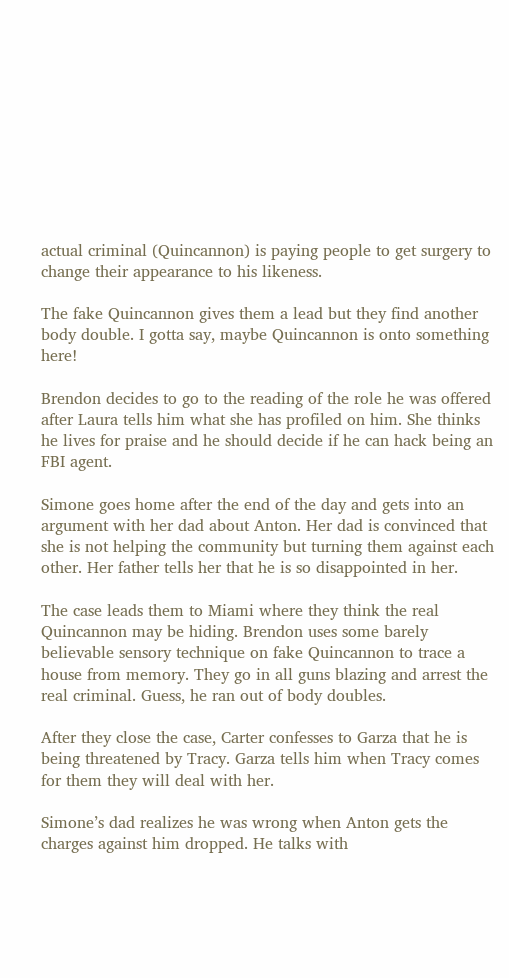actual criminal (Quincannon) is paying people to get surgery to change their appearance to his likeness.

The fake Quincannon gives them a lead but they find another body double. I gotta say, maybe Quincannon is onto something here!

Brendon decides to go to the reading of the role he was offered after Laura tells him what she has profiled on him. She thinks he lives for praise and he should decide if he can hack being an FBI agent.

Simone goes home after the end of the day and gets into an argument with her dad about Anton. Her dad is convinced that she is not helping the community but turning them against each other. Her father tells her that he is so disappointed in her.

The case leads them to Miami where they think the real Quincannon may be hiding. Brendon uses some barely believable sensory technique on fake Quincannon to trace a house from memory. They go in all guns blazing and arrest the real criminal. Guess, he ran out of body doubles.

After they close the case, Carter confesses to Garza that he is being threatened by Tracy. Garza tells him when Tracy comes for them they will deal with her.

Simone’s dad realizes he was wrong when Anton gets the charges against him dropped. He talks with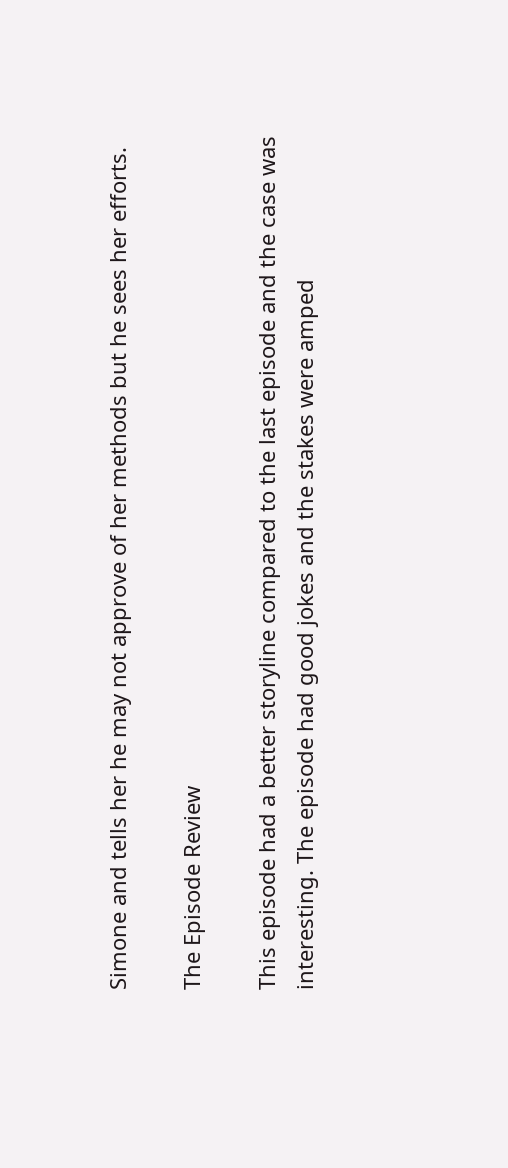Simone and tells her he may not approve of her methods but he sees her efforts.

The Episode Review

This episode had a better storyline compared to the last episode and the case was interesting. The episode had good jokes and the stakes were amped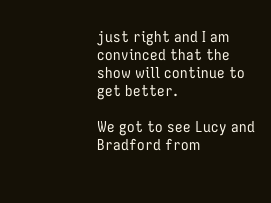just right and I am convinced that the show will continue to get better.

We got to see Lucy and Bradford from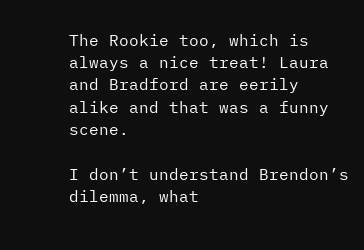The Rookie too, which is always a nice treat! Laura and Bradford are eerily alike and that was a funny scene.

I don’t understand Brendon’s dilemma, what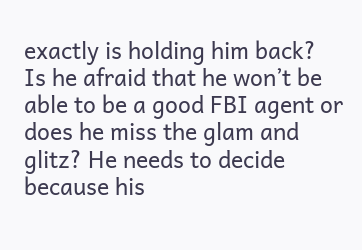exactly is holding him back? Is he afraid that he won’t be able to be a good FBI agent or does he miss the glam and glitz? He needs to decide because his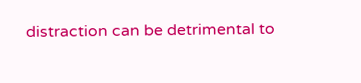distraction can be detrimental to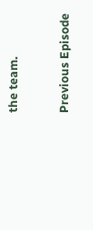the team.

Previous Episode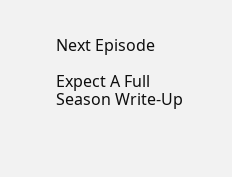Next Episode

Expect A Full Season Write-Up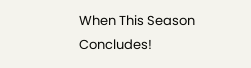When This Season Concludes!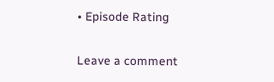• Episode Rating

Leave a comment